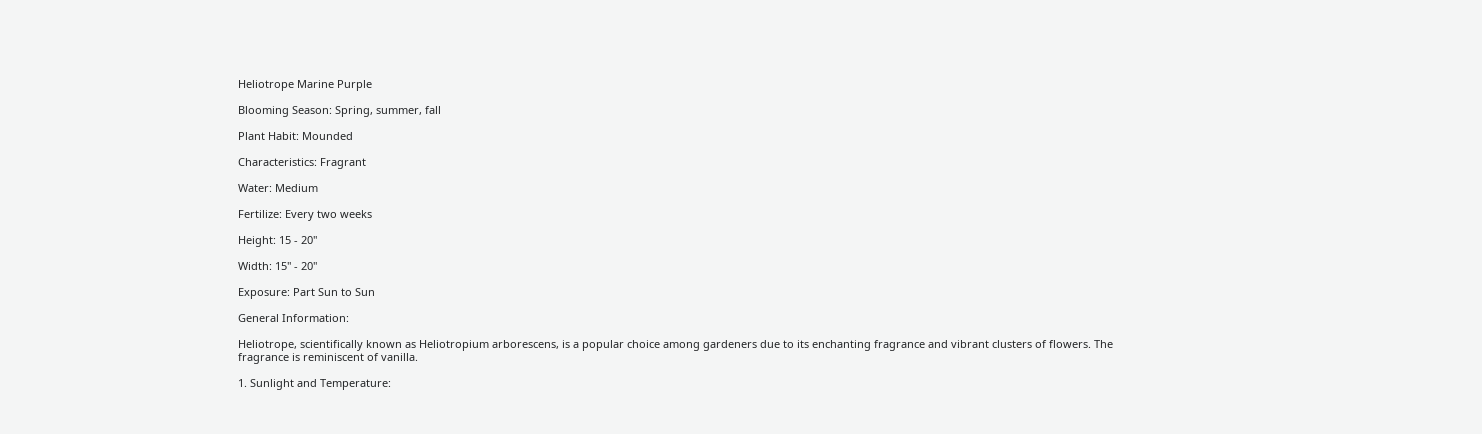Heliotrope Marine Purple

Blooming Season: Spring, summer, fall

Plant Habit: Mounded

Characteristics: Fragrant

Water: Medium

Fertilize: Every two weeks

Height: 15 - 20"

Width: 15" - 20"

Exposure: Part Sun to Sun

General Information:

Heliotrope, scientifically known as Heliotropium arborescens, is a popular choice among gardeners due to its enchanting fragrance and vibrant clusters of flowers. The fragrance is reminiscent of vanilla.

1. Sunlight and Temperature: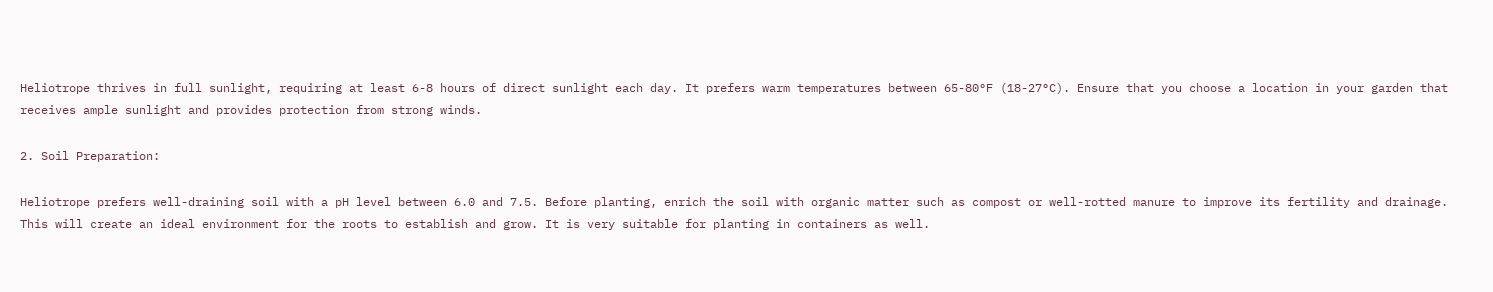Heliotrope thrives in full sunlight, requiring at least 6-8 hours of direct sunlight each day. It prefers warm temperatures between 65-80°F (18-27°C). Ensure that you choose a location in your garden that receives ample sunlight and provides protection from strong winds.

2. Soil Preparation:

Heliotrope prefers well-draining soil with a pH level between 6.0 and 7.5. Before planting, enrich the soil with organic matter such as compost or well-rotted manure to improve its fertility and drainage. This will create an ideal environment for the roots to establish and grow. It is very suitable for planting in containers as well.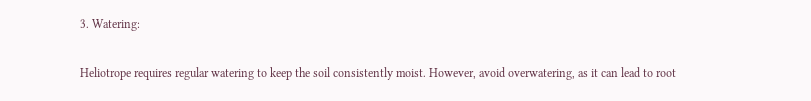3. Watering:

Heliotrope requires regular watering to keep the soil consistently moist. However, avoid overwatering, as it can lead to root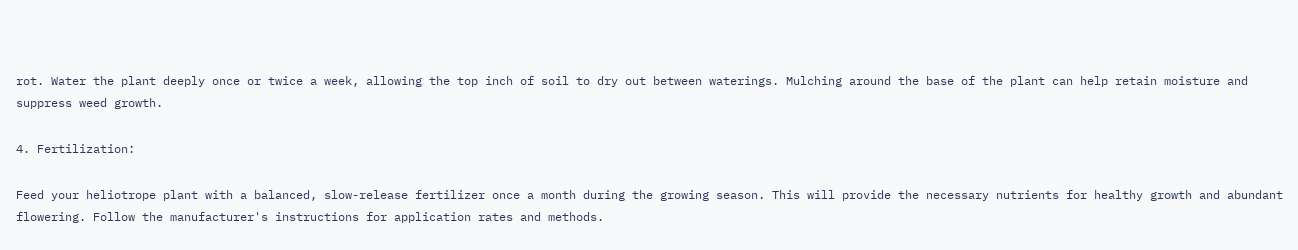rot. Water the plant deeply once or twice a week, allowing the top inch of soil to dry out between waterings. Mulching around the base of the plant can help retain moisture and suppress weed growth.

4. Fertilization:

Feed your heliotrope plant with a balanced, slow-release fertilizer once a month during the growing season. This will provide the necessary nutrients for healthy growth and abundant flowering. Follow the manufacturer's instructions for application rates and methods.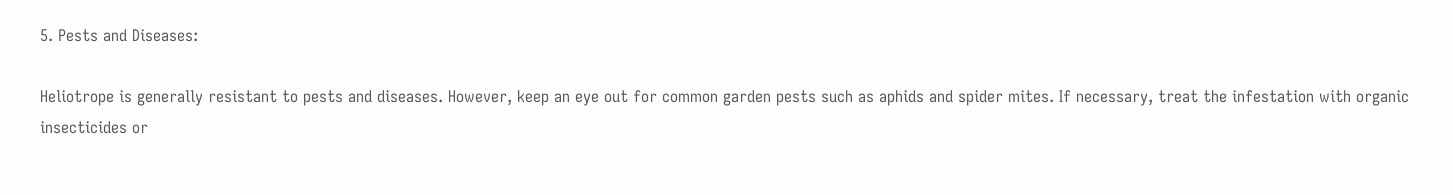5. Pests and Diseases:

Heliotrope is generally resistant to pests and diseases. However, keep an eye out for common garden pests such as aphids and spider mites. If necessary, treat the infestation with organic insecticides or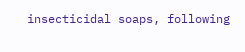insecticidal soaps, following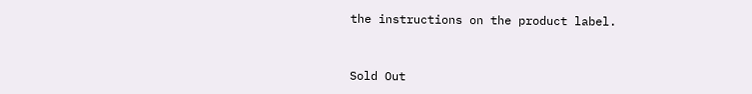the instructions on the product label.



Sold Out